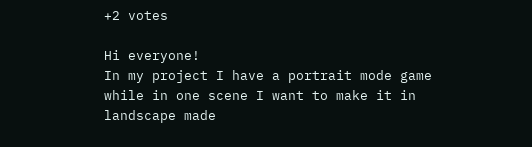+2 votes

Hi everyone!
In my project I have a portrait mode game while in one scene I want to make it in landscape made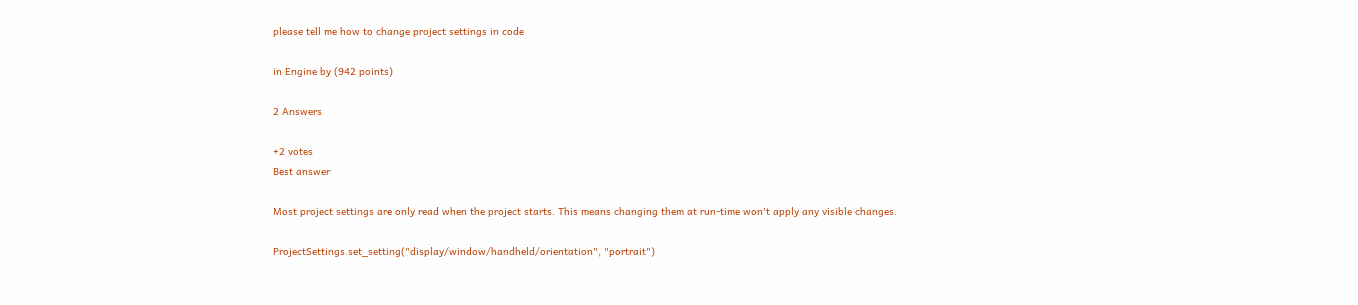please tell me how to change project settings in code

in Engine by (942 points)

2 Answers

+2 votes
Best answer

Most project settings are only read when the project starts. This means changing them at run-time won't apply any visible changes.

ProjectSettings.set_setting("display/window/handheld/orientation", "portrait")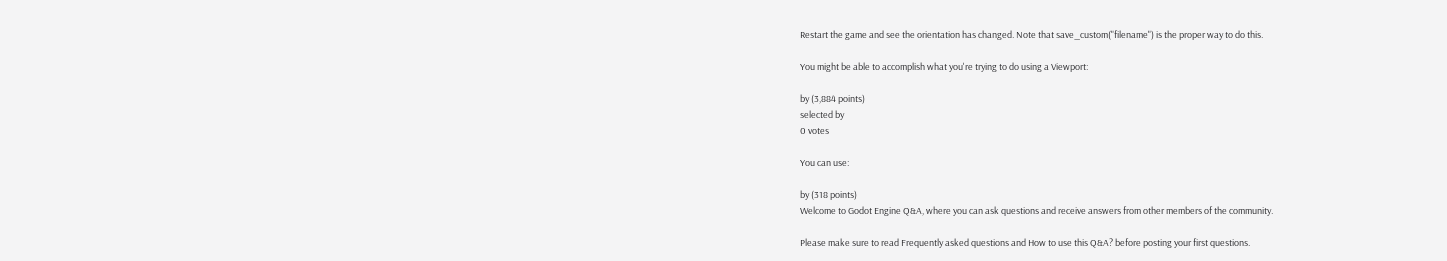Restart the game and see the orientation has changed. Note that save_custom("filename") is the proper way to do this.

You might be able to accomplish what you're trying to do using a Viewport:

by (3,884 points)
selected by
0 votes

You can use:

by (318 points)
Welcome to Godot Engine Q&A, where you can ask questions and receive answers from other members of the community.

Please make sure to read Frequently asked questions and How to use this Q&A? before posting your first questions.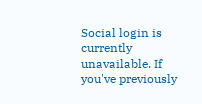Social login is currently unavailable. If you've previously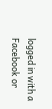logged in with a Facebook or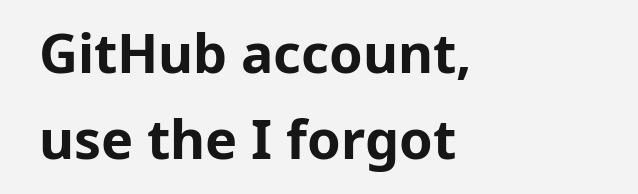GitHub account, use the I forgot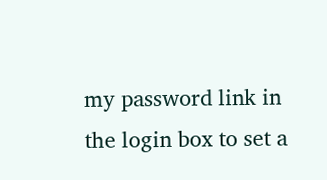my password link in the login box to set a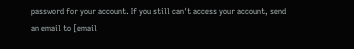password for your account. If you still can't access your account, send an email to [email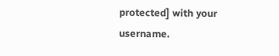protected] with your username.